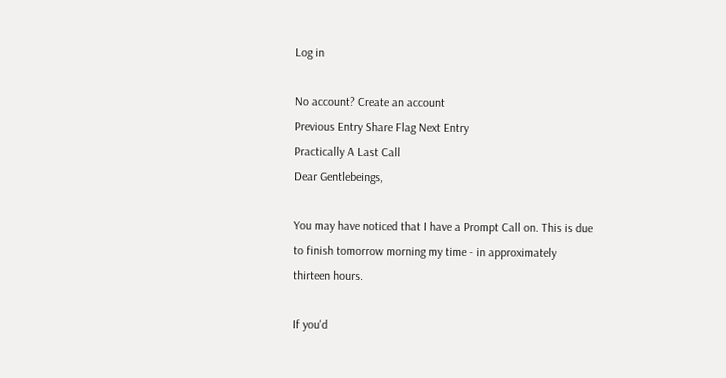Log in

No account? Create an account
Previous Entry Share Flag Next Entry
Practically A Last Call
Dear Gentlebeings,

You may have noticed that I have a Prompt Call on. This is due to finish tomorrow morning my time - in approximately thirteen hours.

If you'd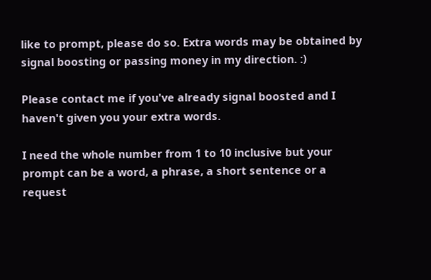like to prompt, please do so. Extra words may be obtained by signal boosting or passing money in my direction. :)

Please contact me if you've already signal boosted and I haven't given you your extra words.

I need the whole number from 1 to 10 inclusive but your prompt can be a word, a phrase, a short sentence or a request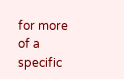for more of a specific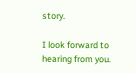story.

I look forward to hearing from you.